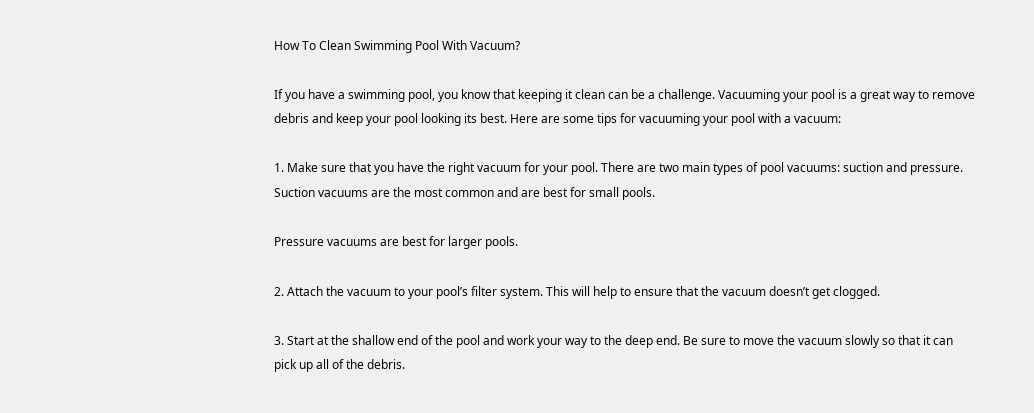How To Clean Swimming Pool With Vacuum?

If you have a swimming pool, you know that keeping it clean can be a challenge. Vacuuming your pool is a great way to remove debris and keep your pool looking its best. Here are some tips for vacuuming your pool with a vacuum:

1. Make sure that you have the right vacuum for your pool. There are two main types of pool vacuums: suction and pressure. Suction vacuums are the most common and are best for small pools.

Pressure vacuums are best for larger pools.

2. Attach the vacuum to your pool’s filter system. This will help to ensure that the vacuum doesn’t get clogged.

3. Start at the shallow end of the pool and work your way to the deep end. Be sure to move the vacuum slowly so that it can pick up all of the debris.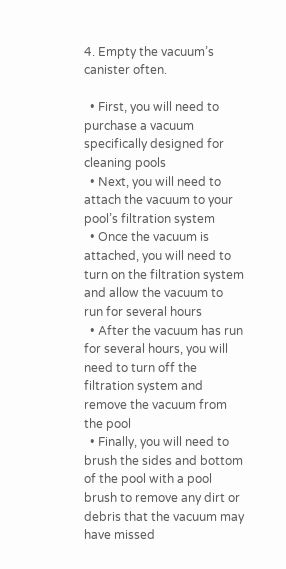4. Empty the vacuum’s canister often.

  • First, you will need to purchase a vacuum specifically designed for cleaning pools
  • Next, you will need to attach the vacuum to your pool’s filtration system
  • Once the vacuum is attached, you will need to turn on the filtration system and allow the vacuum to run for several hours
  • After the vacuum has run for several hours, you will need to turn off the filtration system and remove the vacuum from the pool
  • Finally, you will need to brush the sides and bottom of the pool with a pool brush to remove any dirt or debris that the vacuum may have missed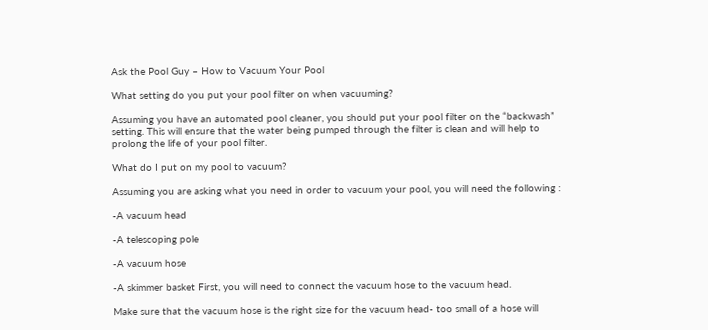Ask the Pool Guy – How to Vacuum Your Pool

What setting do you put your pool filter on when vacuuming?

Assuming you have an automated pool cleaner, you should put your pool filter on the “backwash” setting. This will ensure that the water being pumped through the filter is clean and will help to prolong the life of your pool filter.

What do I put on my pool to vacuum?

Assuming you are asking what you need in order to vacuum your pool, you will need the following :

-A vacuum head

-A telescoping pole

-A vacuum hose

-A skimmer basket First, you will need to connect the vacuum hose to the vacuum head.

Make sure that the vacuum hose is the right size for the vacuum head- too small of a hose will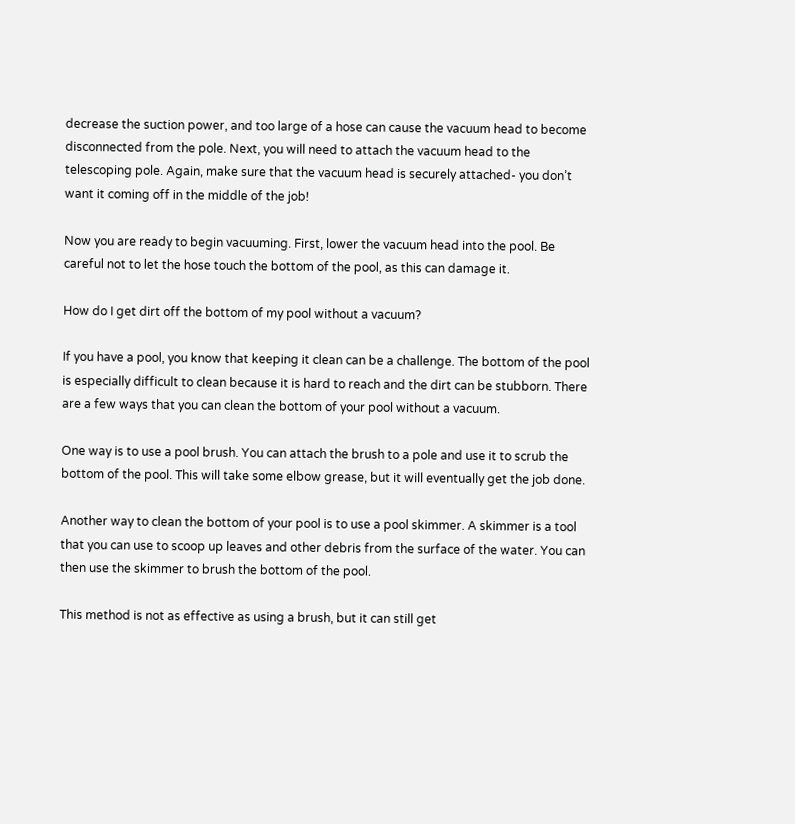decrease the suction power, and too large of a hose can cause the vacuum head to become disconnected from the pole. Next, you will need to attach the vacuum head to the telescoping pole. Again, make sure that the vacuum head is securely attached- you don’t want it coming off in the middle of the job!

Now you are ready to begin vacuuming. First, lower the vacuum head into the pool. Be careful not to let the hose touch the bottom of the pool, as this can damage it.

How do I get dirt off the bottom of my pool without a vacuum?

If you have a pool, you know that keeping it clean can be a challenge. The bottom of the pool is especially difficult to clean because it is hard to reach and the dirt can be stubborn. There are a few ways that you can clean the bottom of your pool without a vacuum.

One way is to use a pool brush. You can attach the brush to a pole and use it to scrub the bottom of the pool. This will take some elbow grease, but it will eventually get the job done.

Another way to clean the bottom of your pool is to use a pool skimmer. A skimmer is a tool that you can use to scoop up leaves and other debris from the surface of the water. You can then use the skimmer to brush the bottom of the pool.

This method is not as effective as using a brush, but it can still get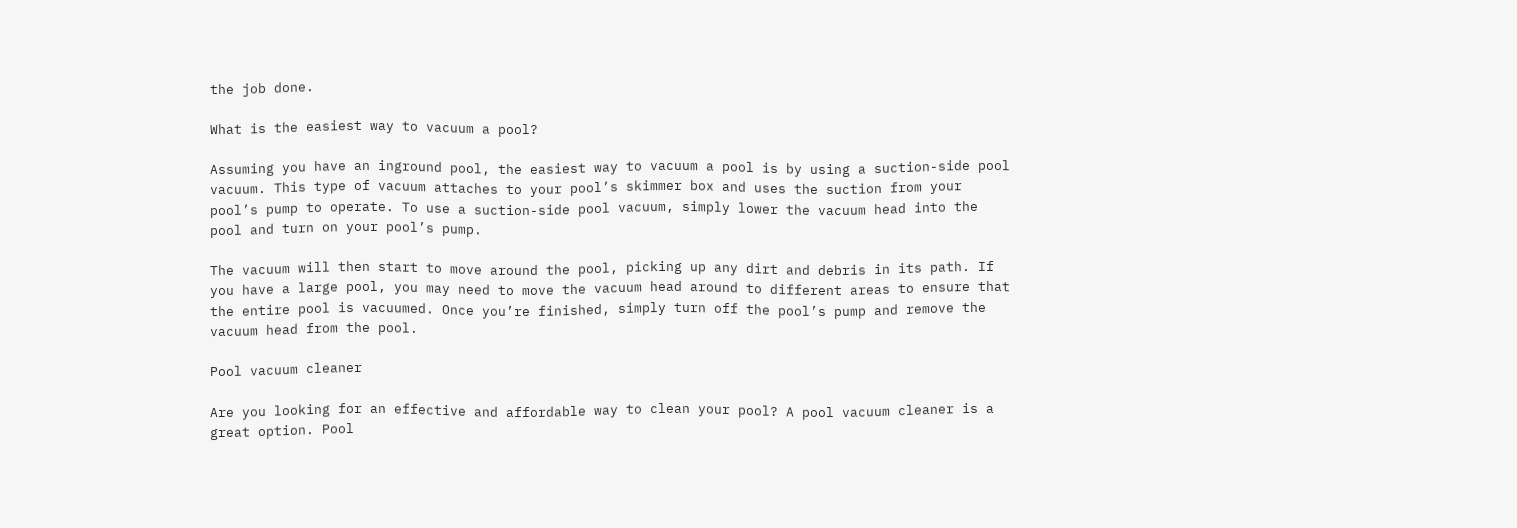the job done.

What is the easiest way to vacuum a pool?

Assuming you have an inground pool, the easiest way to vacuum a pool is by using a suction-side pool vacuum. This type of vacuum attaches to your pool’s skimmer box and uses the suction from your pool’s pump to operate. To use a suction-side pool vacuum, simply lower the vacuum head into the pool and turn on your pool’s pump.

The vacuum will then start to move around the pool, picking up any dirt and debris in its path. If you have a large pool, you may need to move the vacuum head around to different areas to ensure that the entire pool is vacuumed. Once you’re finished, simply turn off the pool’s pump and remove the vacuum head from the pool.

Pool vacuum cleaner

Are you looking for an effective and affordable way to clean your pool? A pool vacuum cleaner is a great option. Pool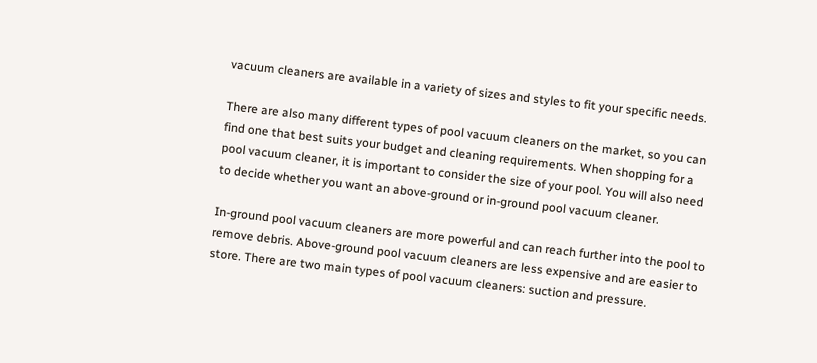vacuum cleaners are available in a variety of sizes and styles to fit your specific needs.

There are also many different types of pool vacuum cleaners on the market, so you can find one that best suits your budget and cleaning requirements. When shopping for a pool vacuum cleaner, it is important to consider the size of your pool. You will also need to decide whether you want an above-ground or in-ground pool vacuum cleaner.

In-ground pool vacuum cleaners are more powerful and can reach further into the pool to remove debris. Above-ground pool vacuum cleaners are less expensive and are easier to store. There are two main types of pool vacuum cleaners: suction and pressure.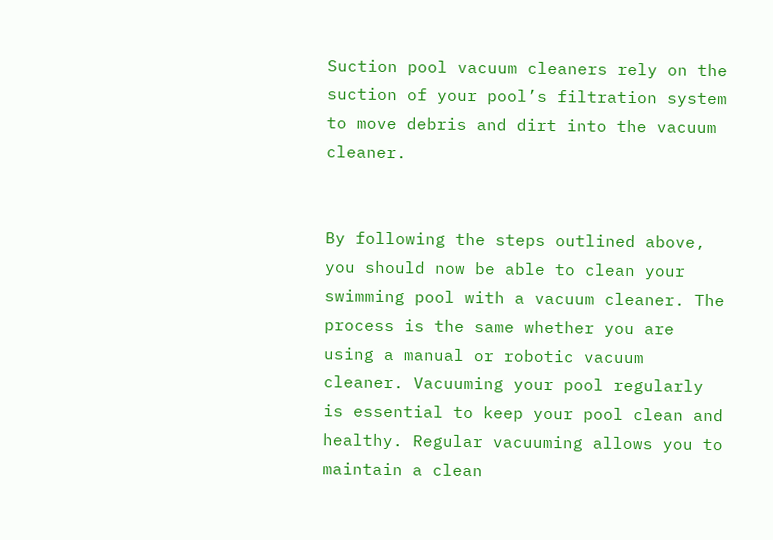Suction pool vacuum cleaners rely on the suction of your pool’s filtration system to move debris and dirt into the vacuum cleaner.


By following the steps outlined above, you should now be able to clean your swimming pool with a vacuum cleaner. The process is the same whether you are using a manual or robotic vacuum cleaner. Vacuuming your pool regularly is essential to keep your pool clean and healthy. Regular vacuuming allows you to maintain a clean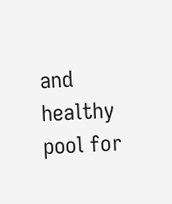and healthy pool for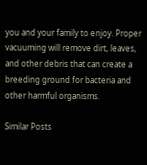you and your family to enjoy. Proper vacuuming will remove dirt, leaves, and other debris that can create a breeding ground for bacteria and other harmful organisms.

Similar Posts